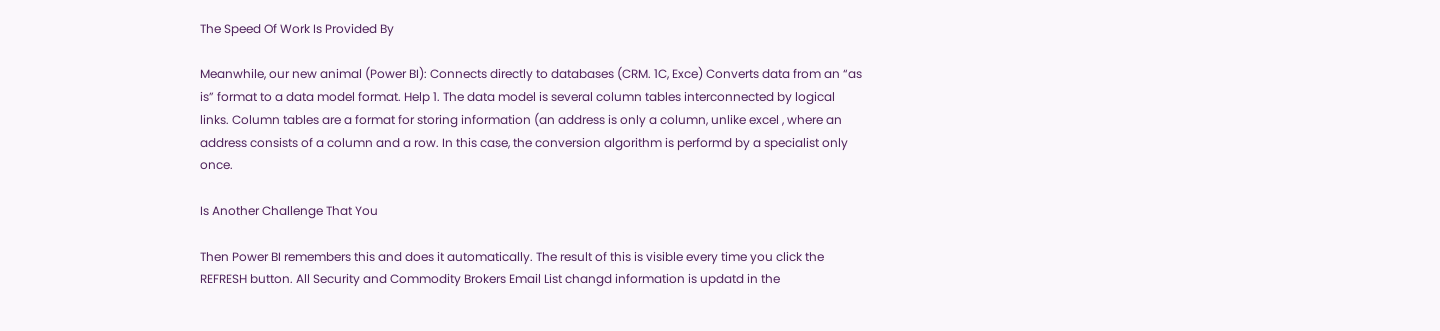The Speed Of Work Is Provided By

Meanwhile, our new animal (Power BI): Connects directly to databases (CRM. 1C, Exce) Converts data from an “as is” format to a data model format. Help 1. The data model is several column tables interconnected by logical links. Column tables are a format for storing information (an address is only a column, unlike excel , where an address consists of a column and a row. In this case, the conversion algorithm is performd by a specialist only once.

Is Another Challenge That You

Then Power BI remembers this and does it automatically. The result of this is visible every time you click the REFRESH button. All Security and Commodity Brokers Email List changd information is updatd in the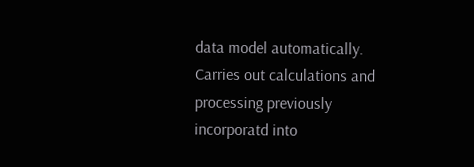data model automatically. Carries out calculations and processing previously incorporatd into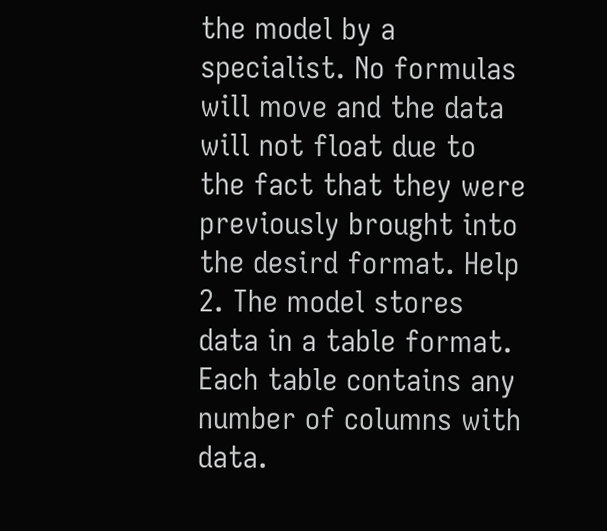the model by a specialist. No formulas will move and the data will not float due to the fact that they were previously brought into the desird format. Help 2. The model stores data in a table format. Each table contains any number of columns with data.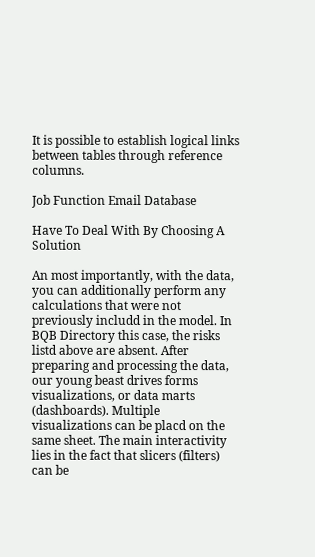It is possible to establish logical links between tables through reference columns.

Job Function Email Database

Have To Deal With By Choosing A Solution

An most importantly, with the data, you can additionally perform any calculations that were not previously includd in the model. In BQB Directory this case, the risks listd above are absent. After preparing and processing the data, our young beast drives forms visualizations, or data marts (dashboards). Multiple visualizations can be placd on the same sheet. The main interactivity lies in the fact that slicers (filters) can be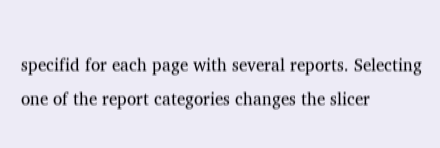specifid for each page with several reports. Selecting one of the report categories changes the slicer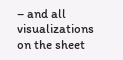– and all visualizations on the sheet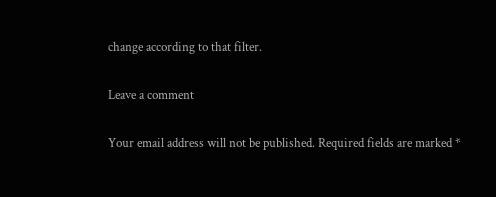change according to that filter.

Leave a comment

Your email address will not be published. Required fields are marked *